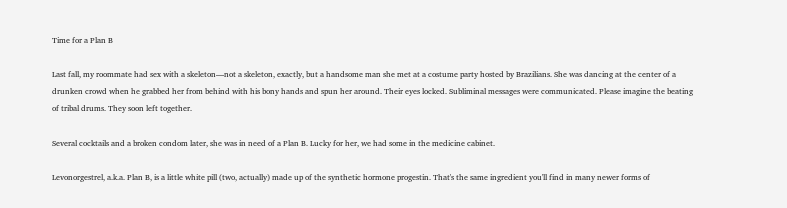Time for a Plan B

Last fall, my roommate had sex with a skeleton—not a skeleton, exactly, but a handsome man she met at a costume party hosted by Brazilians. She was dancing at the center of a drunken crowd when he grabbed her from behind with his bony hands and spun her around. Their eyes locked. Subliminal messages were communicated. Please imagine the beating of tribal drums. They soon left together.

Several cocktails and a broken condom later, she was in need of a Plan B. Lucky for her, we had some in the medicine cabinet.

Levonorgestrel, a.k.a. Plan B, is a little white pill (two, actually) made up of the synthetic hormone progestin. That's the same ingredient you'll find in many newer forms of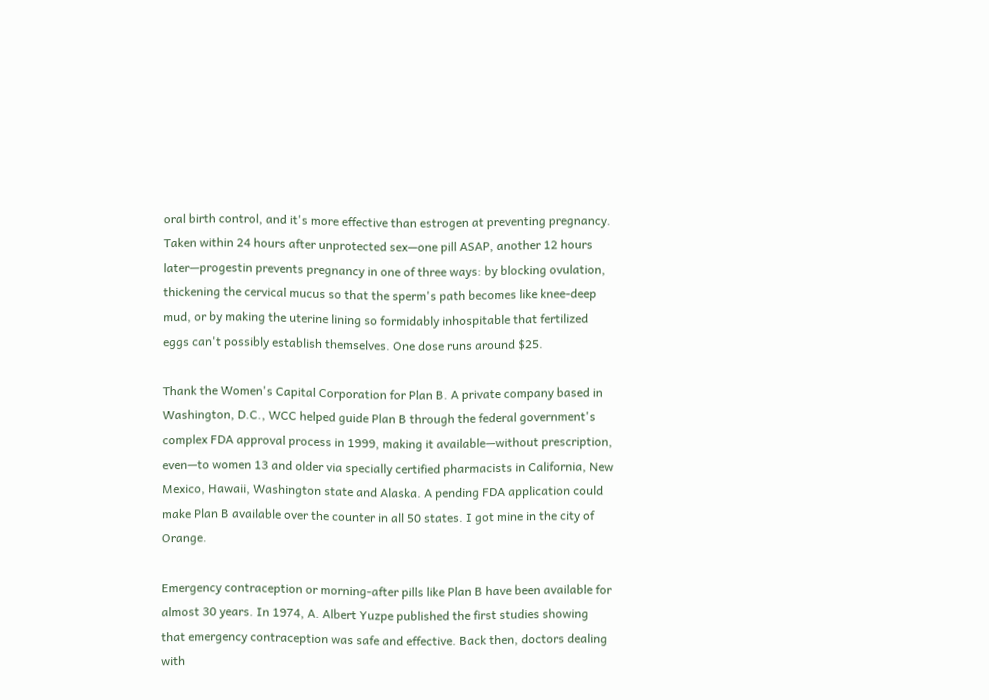oral birth control, and it's more effective than estrogen at preventing pregnancy. Taken within 24 hours after unprotected sex—one pill ASAP, another 12 hours later—progestin prevents pregnancy in one of three ways: by blocking ovulation, thickening the cervical mucus so that the sperm's path becomes like knee-deep mud, or by making the uterine lining so formidably inhospitable that fertilized eggs can't possibly establish themselves. One dose runs around $25.

Thank the Women's Capital Corporation for Plan B. A private company based in Washington, D.C., WCC helped guide Plan B through the federal government's complex FDA approval process in 1999, making it available—without prescription, even—to women 13 and older via specially certified pharmacists in California, New Mexico, Hawaii, Washington state and Alaska. A pending FDA application could make Plan B available over the counter in all 50 states. I got mine in the city of Orange.

Emergency contraception or morning-after pills like Plan B have been available for almost 30 years. In 1974, A. Albert Yuzpe published the first studies showing that emergency contraception was safe and effective. Back then, doctors dealing with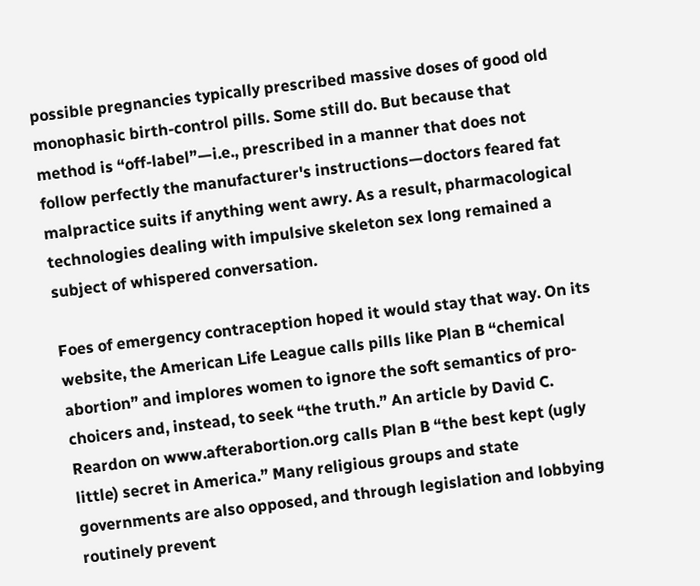possible pregnancies typically prescribed massive doses of good old monophasic birth-control pills. Some still do. But because that method is “off-label”—i.e., prescribed in a manner that does not follow perfectly the manufacturer's instructions—doctors feared fat malpractice suits if anything went awry. As a result, pharmacological technologies dealing with impulsive skeleton sex long remained a subject of whispered conversation.

Foes of emergency contraception hoped it would stay that way. On its website, the American Life League calls pills like Plan B “chemical abortion” and implores women to ignore the soft semantics of pro-choicers and, instead, to seek “the truth.” An article by David C. Reardon on www.afterabortion.org calls Plan B “the best kept (ugly little) secret in America.” Many religious groups and state governments are also opposed, and through legislation and lobbying routinely prevent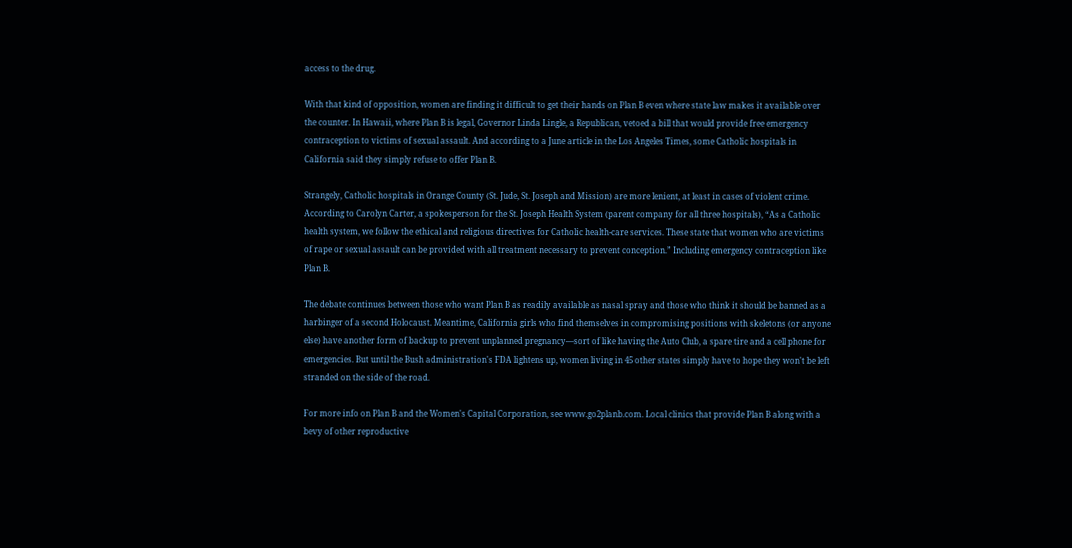access to the drug.

With that kind of opposition, women are finding it difficult to get their hands on Plan B even where state law makes it available over the counter. In Hawaii, where Plan B is legal, Governor Linda Lingle, a Republican, vetoed a bill that would provide free emergency contraception to victims of sexual assault. And according to a June article in the Los Angeles Times, some Catholic hospitals in California said they simply refuse to offer Plan B.

Strangely, Catholic hospitals in Orange County (St. Jude, St. Joseph and Mission) are more lenient, at least in cases of violent crime. According to Carolyn Carter, a spokesperson for the St. Joseph Health System (parent company for all three hospitals), “As a Catholic health system, we follow the ethical and religious directives for Catholic health-care services. These state that women who are victims of rape or sexual assault can be provided with all treatment necessary to prevent conception.” Including emergency contraception like Plan B.

The debate continues between those who want Plan B as readily available as nasal spray and those who think it should be banned as a harbinger of a second Holocaust. Meantime, California girls who find themselves in compromising positions with skeletons (or anyone else) have another form of backup to prevent unplanned pregnancy—sort of like having the Auto Club, a spare tire and a cell phone for emergencies. But until the Bush administration's FDA lightens up, women living in 45 other states simply have to hope they won't be left stranded on the side of the road.

For more info on Plan B and the Women's Capital Corporation, see www.go2planb.com. Local clinics that provide Plan B along with a bevy of other reproductive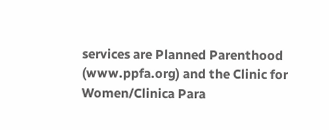services are Planned Parenthood (www.ppfa.org) and the Clinic for Women/Clinica Para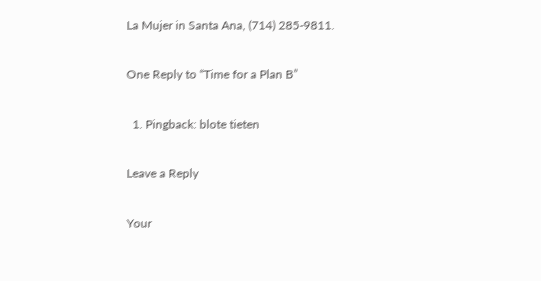La Mujer in Santa Ana, (714) 285-9811.

One Reply to “Time for a Plan B”

  1. Pingback: blote tieten

Leave a Reply

Your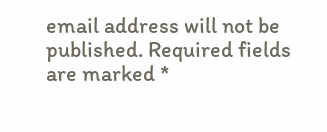email address will not be published. Required fields are marked *